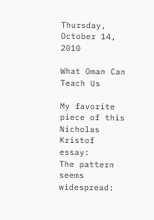Thursday, October 14, 2010

What Oman Can Teach Us

My favorite piece of this Nicholas Kristof essay:
The pattern seems widespread: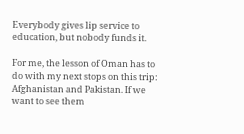Everybody gives lip service to education, but nobody funds it.

For me, the lesson of Oman has to do with my next stops on this trip: Afghanistan and Pakistan. If we want to see them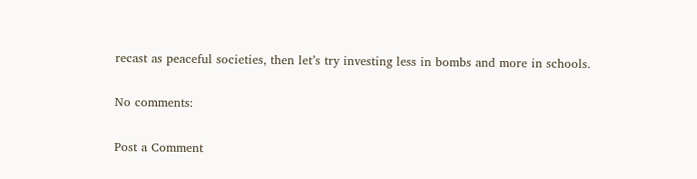recast as peaceful societies, then let’s try investing less in bombs and more in schools.

No comments:

Post a Comment